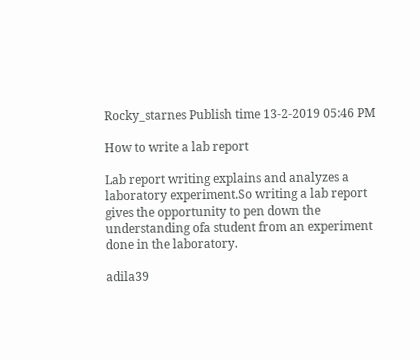Rocky_starnes Publish time 13-2-2019 05:46 PM

How to write a lab report

Lab report writing explains and analyzes a laboratory experiment.So writing a lab report gives the opportunity to pen down the understanding ofa student from an experiment done in the laboratory.

adila39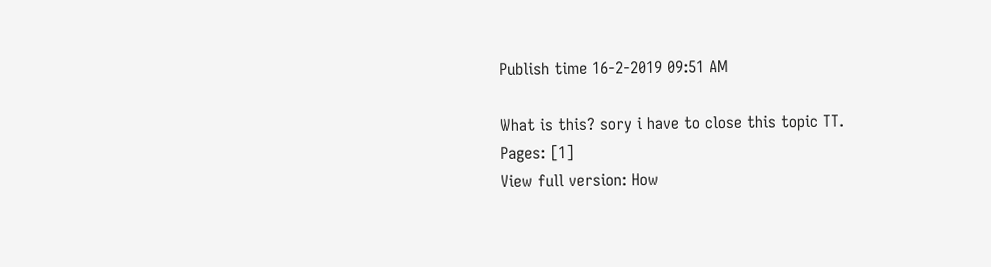Publish time 16-2-2019 09:51 AM

What is this? sory i have to close this topic TT.
Pages: [1]
View full version: How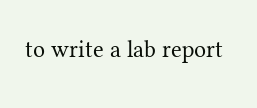to write a lab report